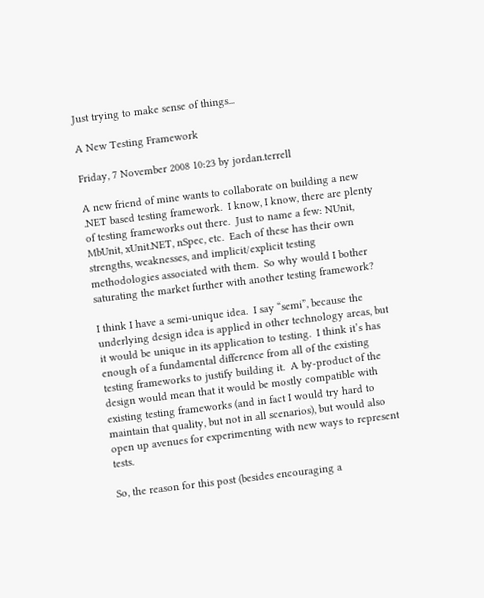Just trying to make sense of things...

A New Testing Framework

Friday, 7 November 2008 10:23 by jordan.terrell

A new friend of mine wants to collaborate on building a new .NET based testing framework.  I know, I know, there are plenty of testing frameworks out there.  Just to name a few: NUnit, MbUnit, xUnit.NET, nSpec, etc.  Each of these has their own strengths, weaknesses, and implicit/explicit testing methodologies associated with them.  So why would I bother saturating the market further with another testing framework?

I think I have a semi-unique idea.  I say “semi”, because the underlying design idea is applied in other technology areas, but it would be unique in its application to testing.  I think it’s has enough of a fundamental difference from all of the existing testing frameworks to justify building it.  A by-product of the design would mean that it would be mostly compatible with existing testing frameworks (and in fact I would try hard to maintain that quality, but not in all scenarios), but would also open up avenues for experimenting with new ways to represent tests.

So, the reason for this post (besides encouraging a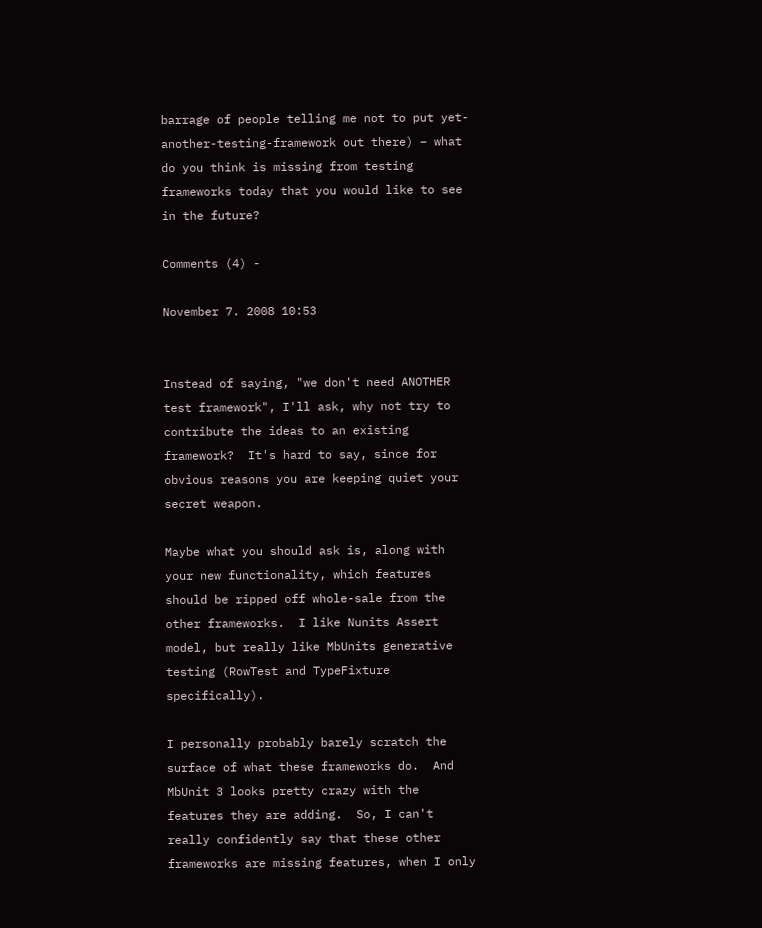barrage of people telling me not to put yet-another-testing-framework out there) – what do you think is missing from testing frameworks today that you would like to see in the future?

Comments (4) -

November 7. 2008 10:53


Instead of saying, "we don't need ANOTHER test framework", I'll ask, why not try to contribute the ideas to an existing framework?  It's hard to say, since for obvious reasons you are keeping quiet your secret weapon.

Maybe what you should ask is, along with your new functionality, which features should be ripped off whole-sale from the other frameworks.  I like Nunits Assert model, but really like MbUnits generative testing (RowTest and TypeFixture specifically).

I personally probably barely scratch the surface of what these frameworks do.  And MbUnit 3 looks pretty crazy with the features they are adding.  So, I can't really confidently say that these other frameworks are missing features, when I only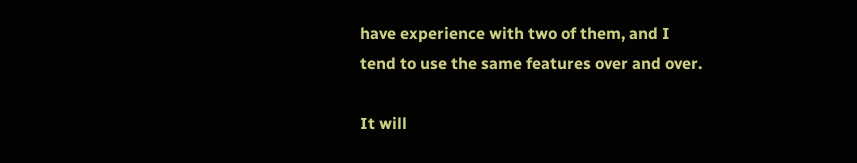have experience with two of them, and I tend to use the same features over and over.

It will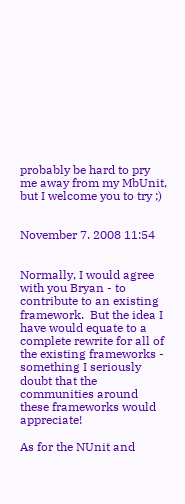probably be hard to pry me away from my MbUnit, but I welcome you to try ;)


November 7. 2008 11:54


Normally, I would agree with you Bryan - to contribute to an existing framework.  But the idea I have would equate to a complete rewrite for all of the existing frameworks - something I seriously doubt that the communities around these frameworks would appreciate!

As for the NUnit and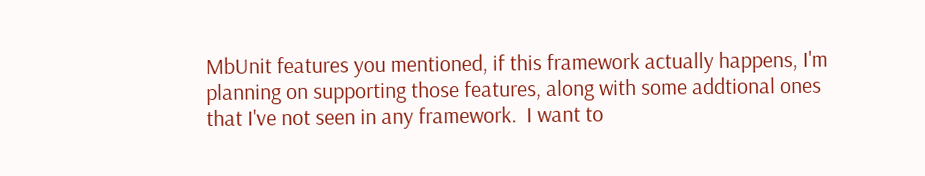MbUnit features you mentioned, if this framework actually happens, I'm planning on supporting those features, along with some addtional ones that I've not seen in any framework.  I want to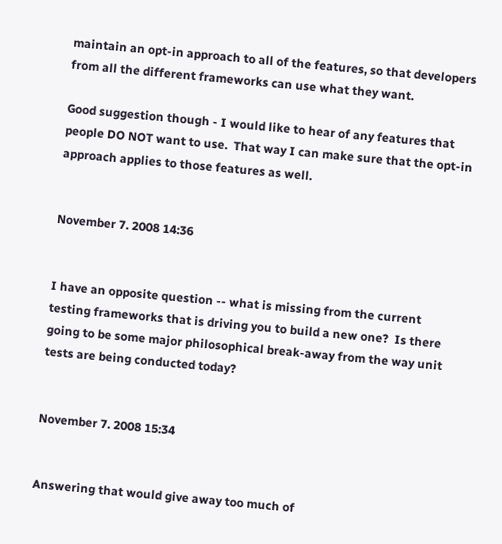maintain an opt-in approach to all of the features, so that developers from all the different frameworks can use what they want.

Good suggestion though - I would like to hear of any features that people DO NOT want to use.  That way I can make sure that the opt-in approach applies to those features as well.


November 7. 2008 14:36


I have an opposite question -- what is missing from the current testing frameworks that is driving you to build a new one?  Is there going to be some major philosophical break-away from the way unit tests are being conducted today?


November 7. 2008 15:34


Answering that would give away too much of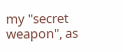my "secret weapon", as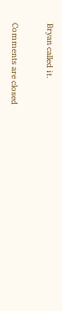Bryan called it.


Comments are closed